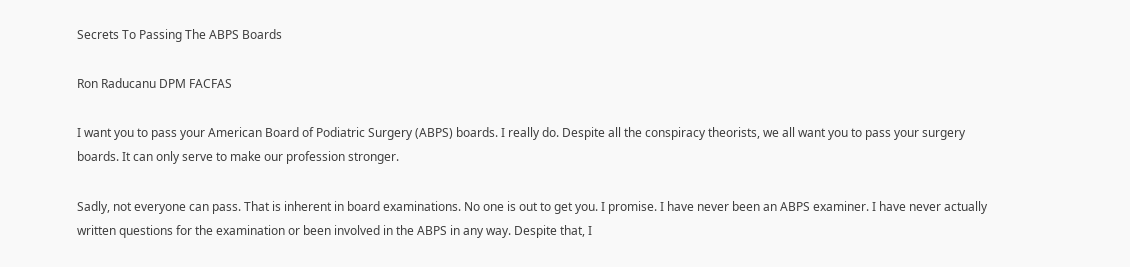Secrets To Passing The ABPS Boards

Ron Raducanu DPM FACFAS

I want you to pass your American Board of Podiatric Surgery (ABPS) boards. I really do. Despite all the conspiracy theorists, we all want you to pass your surgery boards. It can only serve to make our profession stronger.

Sadly, not everyone can pass. That is inherent in board examinations. No one is out to get you. I promise. I have never been an ABPS examiner. I have never actually written questions for the examination or been involved in the ABPS in any way. Despite that, I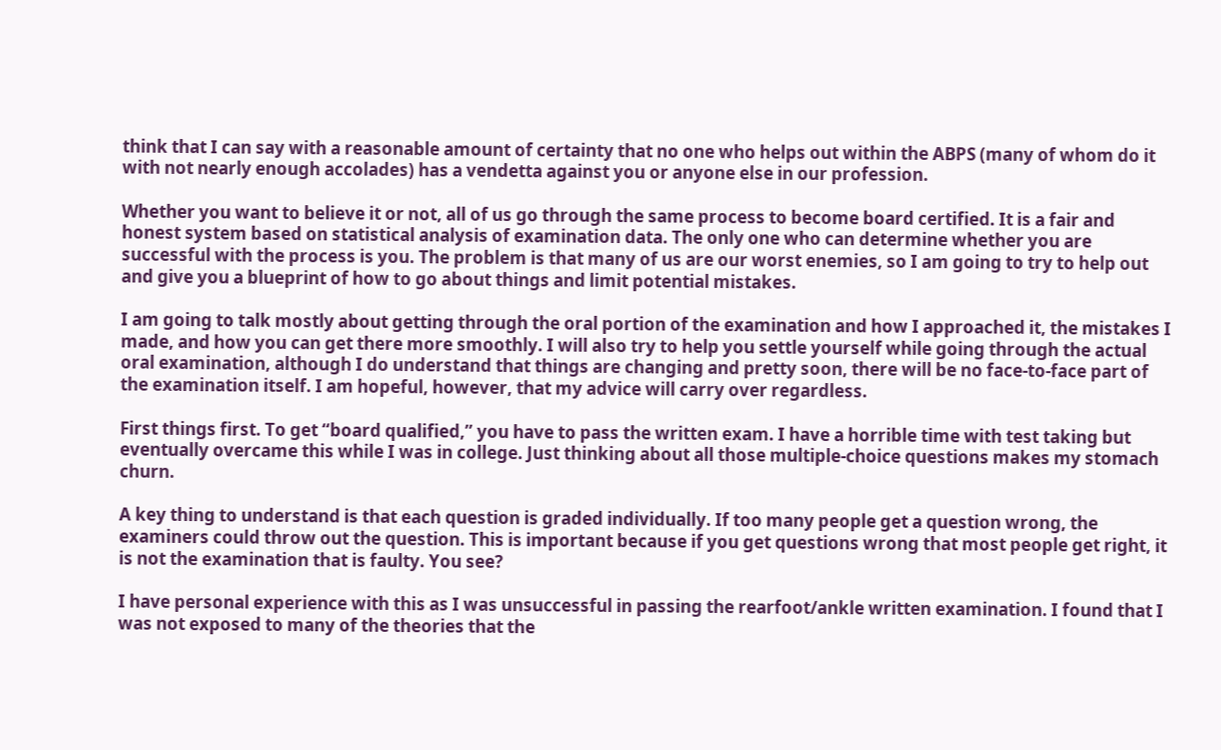think that I can say with a reasonable amount of certainty that no one who helps out within the ABPS (many of whom do it with not nearly enough accolades) has a vendetta against you or anyone else in our profession.

Whether you want to believe it or not, all of us go through the same process to become board certified. It is a fair and honest system based on statistical analysis of examination data. The only one who can determine whether you are successful with the process is you. The problem is that many of us are our worst enemies, so I am going to try to help out and give you a blueprint of how to go about things and limit potential mistakes.

I am going to talk mostly about getting through the oral portion of the examination and how I approached it, the mistakes I made, and how you can get there more smoothly. I will also try to help you settle yourself while going through the actual oral examination, although I do understand that things are changing and pretty soon, there will be no face-to-face part of the examination itself. I am hopeful, however, that my advice will carry over regardless.

First things first. To get “board qualified,” you have to pass the written exam. I have a horrible time with test taking but eventually overcame this while I was in college. Just thinking about all those multiple-choice questions makes my stomach churn.

A key thing to understand is that each question is graded individually. If too many people get a question wrong, the examiners could throw out the question. This is important because if you get questions wrong that most people get right, it is not the examination that is faulty. You see?

I have personal experience with this as I was unsuccessful in passing the rearfoot/ankle written examination. I found that I was not exposed to many of the theories that the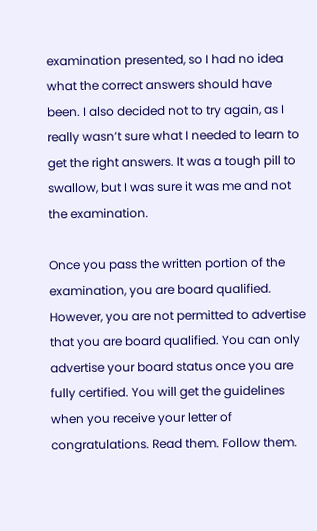examination presented, so I had no idea what the correct answers should have been. I also decided not to try again, as I really wasn’t sure what I needed to learn to get the right answers. It was a tough pill to swallow, but I was sure it was me and not the examination.

Once you pass the written portion of the examination, you are board qualified. However, you are not permitted to advertise that you are board qualified. You can only advertise your board status once you are fully certified. You will get the guidelines when you receive your letter of congratulations. Read them. Follow them.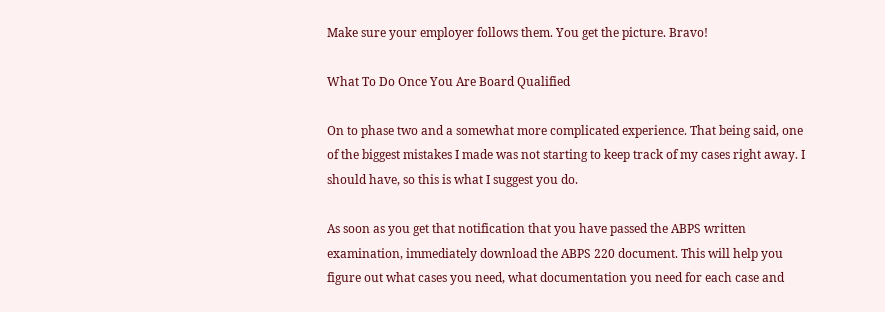Make sure your employer follows them. You get the picture. Bravo!

What To Do Once You Are Board Qualified

On to phase two and a somewhat more complicated experience. That being said, one of the biggest mistakes I made was not starting to keep track of my cases right away. I should have, so this is what I suggest you do.

As soon as you get that notification that you have passed the ABPS written examination, immediately download the ABPS 220 document. This will help you figure out what cases you need, what documentation you need for each case and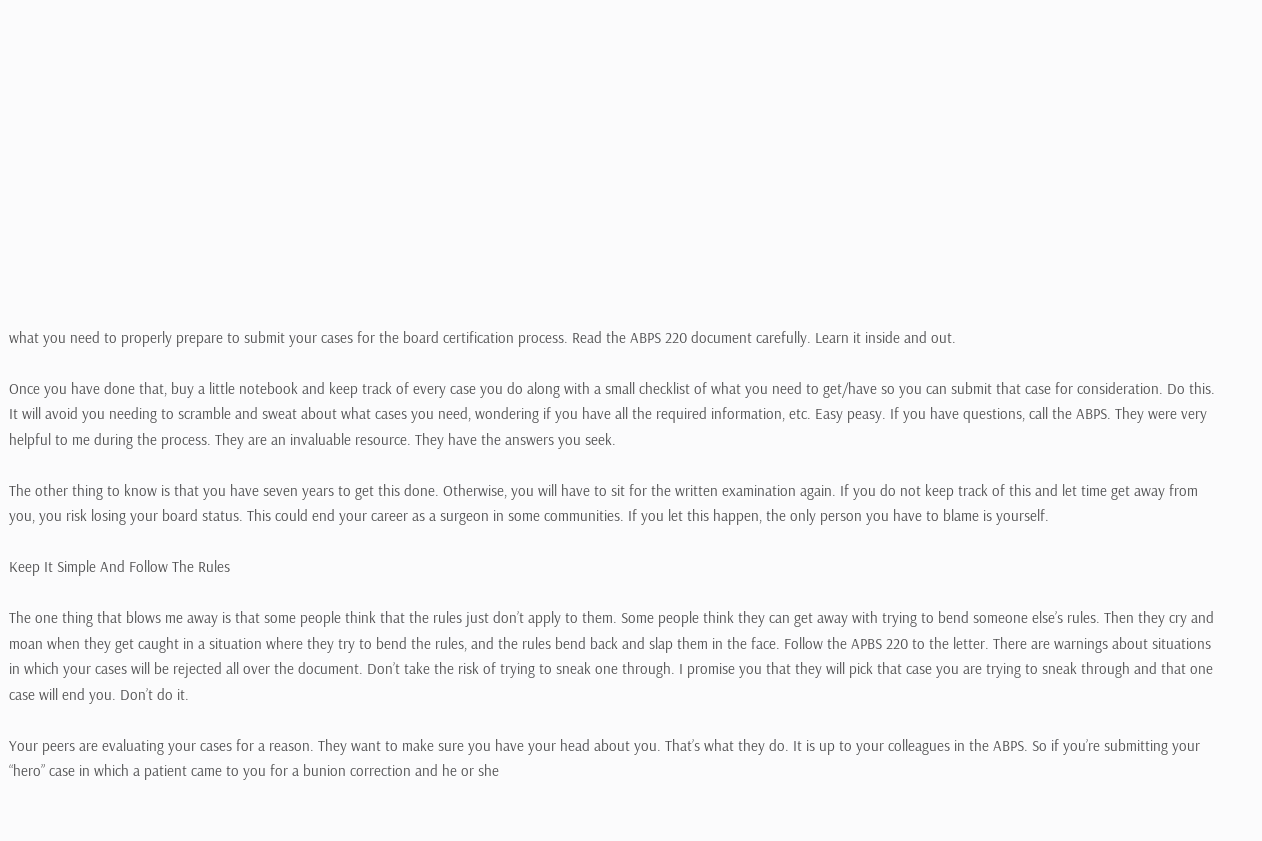what you need to properly prepare to submit your cases for the board certification process. Read the ABPS 220 document carefully. Learn it inside and out.

Once you have done that, buy a little notebook and keep track of every case you do along with a small checklist of what you need to get/have so you can submit that case for consideration. Do this. It will avoid you needing to scramble and sweat about what cases you need, wondering if you have all the required information, etc. Easy peasy. If you have questions, call the ABPS. They were very helpful to me during the process. They are an invaluable resource. They have the answers you seek.

The other thing to know is that you have seven years to get this done. Otherwise, you will have to sit for the written examination again. If you do not keep track of this and let time get away from you, you risk losing your board status. This could end your career as a surgeon in some communities. If you let this happen, the only person you have to blame is yourself.

Keep It Simple And Follow The Rules

The one thing that blows me away is that some people think that the rules just don’t apply to them. Some people think they can get away with trying to bend someone else’s rules. Then they cry and moan when they get caught in a situation where they try to bend the rules, and the rules bend back and slap them in the face. Follow the APBS 220 to the letter. There are warnings about situations in which your cases will be rejected all over the document. Don’t take the risk of trying to sneak one through. I promise you that they will pick that case you are trying to sneak through and that one case will end you. Don’t do it.

Your peers are evaluating your cases for a reason. They want to make sure you have your head about you. That’s what they do. It is up to your colleagues in the ABPS. So if you’re submitting your “hero” case in which a patient came to you for a bunion correction and he or she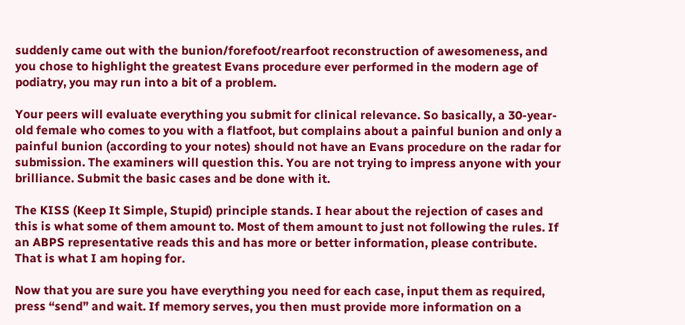suddenly came out with the bunion/forefoot/rearfoot reconstruction of awesomeness, and you chose to highlight the greatest Evans procedure ever performed in the modern age of podiatry, you may run into a bit of a problem.

Your peers will evaluate everything you submit for clinical relevance. So basically, a 30-year-old female who comes to you with a flatfoot, but complains about a painful bunion and only a painful bunion (according to your notes) should not have an Evans procedure on the radar for submission. The examiners will question this. You are not trying to impress anyone with your brilliance. Submit the basic cases and be done with it.

The KISS (Keep It Simple, Stupid) principle stands. I hear about the rejection of cases and this is what some of them amount to. Most of them amount to just not following the rules. If an ABPS representative reads this and has more or better information, please contribute. That is what I am hoping for.

Now that you are sure you have everything you need for each case, input them as required, press “send” and wait. If memory serves, you then must provide more information on a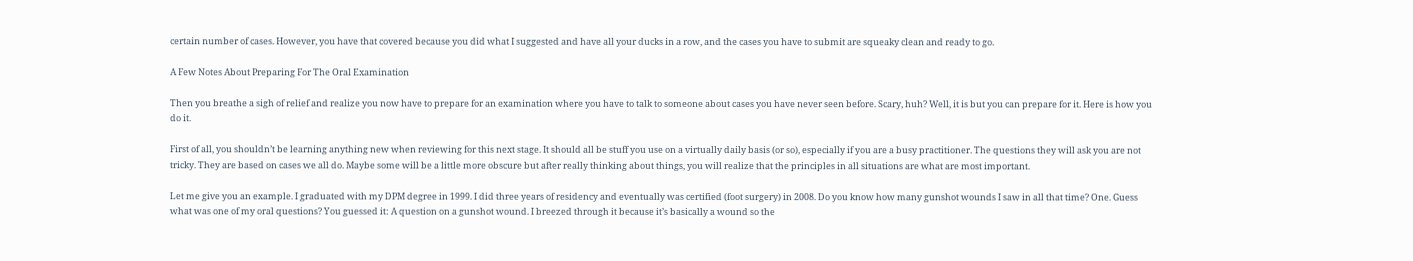certain number of cases. However, you have that covered because you did what I suggested and have all your ducks in a row, and the cases you have to submit are squeaky clean and ready to go.

A Few Notes About Preparing For The Oral Examination

Then you breathe a sigh of relief and realize you now have to prepare for an examination where you have to talk to someone about cases you have never seen before. Scary, huh? Well, it is but you can prepare for it. Here is how you do it.

First of all, you shouldn’t be learning anything new when reviewing for this next stage. It should all be stuff you use on a virtually daily basis (or so), especially if you are a busy practitioner. The questions they will ask you are not tricky. They are based on cases we all do. Maybe some will be a little more obscure but after really thinking about things, you will realize that the principles in all situations are what are most important.

Let me give you an example. I graduated with my DPM degree in 1999. I did three years of residency and eventually was certified (foot surgery) in 2008. Do you know how many gunshot wounds I saw in all that time? One. Guess what was one of my oral questions? You guessed it: A question on a gunshot wound. I breezed through it because it’s basically a wound so the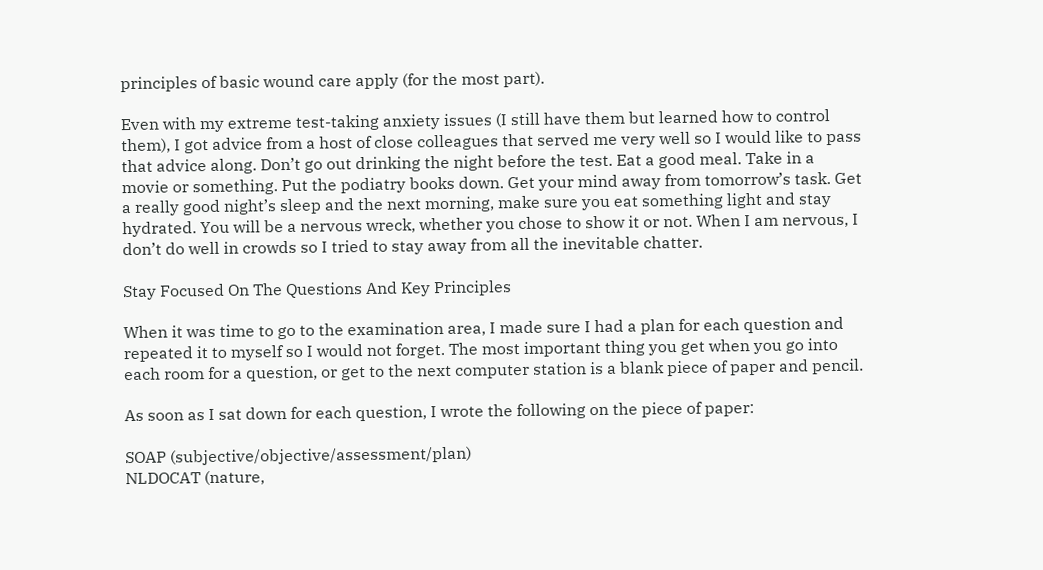principles of basic wound care apply (for the most part).

Even with my extreme test-taking anxiety issues (I still have them but learned how to control them), I got advice from a host of close colleagues that served me very well so I would like to pass that advice along. Don’t go out drinking the night before the test. Eat a good meal. Take in a movie or something. Put the podiatry books down. Get your mind away from tomorrow’s task. Get a really good night’s sleep and the next morning, make sure you eat something light and stay hydrated. You will be a nervous wreck, whether you chose to show it or not. When I am nervous, I don’t do well in crowds so I tried to stay away from all the inevitable chatter.

Stay Focused On The Questions And Key Principles

When it was time to go to the examination area, I made sure I had a plan for each question and repeated it to myself so I would not forget. The most important thing you get when you go into each room for a question, or get to the next computer station is a blank piece of paper and pencil.

As soon as I sat down for each question, I wrote the following on the piece of paper:

SOAP (subjective/objective/assessment/plan)
NLDOCAT (nature,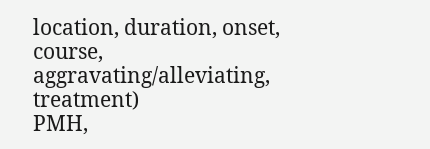location, duration, onset, course, aggravating/alleviating, treatment)
PMH,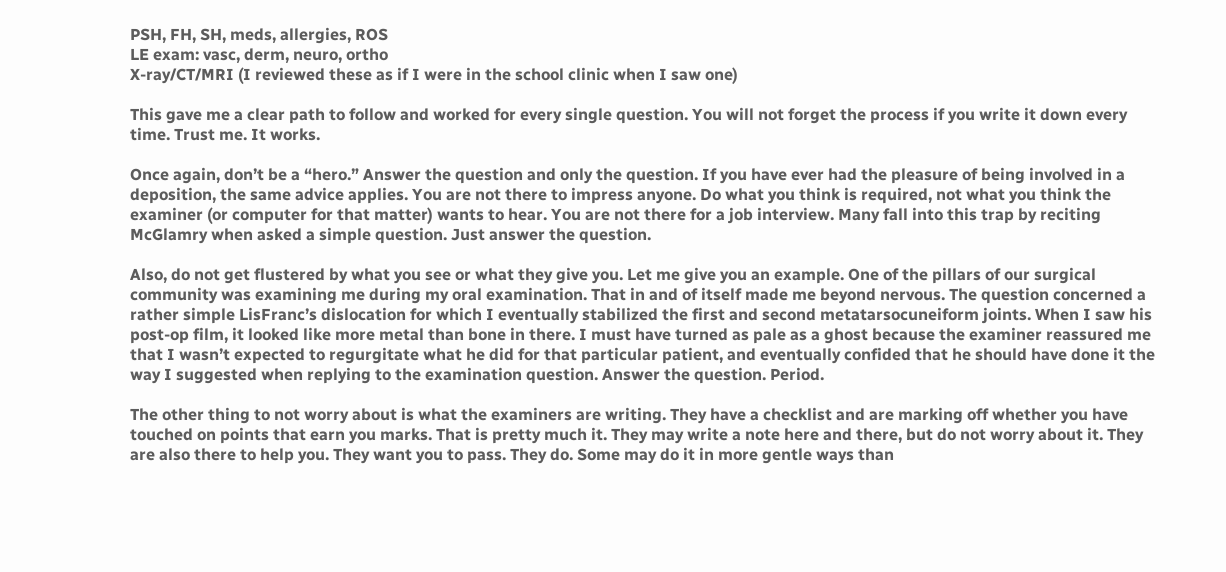PSH, FH, SH, meds, allergies, ROS
LE exam: vasc, derm, neuro, ortho
X-ray/CT/MRI (I reviewed these as if I were in the school clinic when I saw one)

This gave me a clear path to follow and worked for every single question. You will not forget the process if you write it down every time. Trust me. It works.

Once again, don’t be a “hero.” Answer the question and only the question. If you have ever had the pleasure of being involved in a deposition, the same advice applies. You are not there to impress anyone. Do what you think is required, not what you think the examiner (or computer for that matter) wants to hear. You are not there for a job interview. Many fall into this trap by reciting McGlamry when asked a simple question. Just answer the question.

Also, do not get flustered by what you see or what they give you. Let me give you an example. One of the pillars of our surgical community was examining me during my oral examination. That in and of itself made me beyond nervous. The question concerned a rather simple LisFranc’s dislocation for which I eventually stabilized the first and second metatarsocuneiform joints. When I saw his post-op film, it looked like more metal than bone in there. I must have turned as pale as a ghost because the examiner reassured me that I wasn’t expected to regurgitate what he did for that particular patient, and eventually confided that he should have done it the way I suggested when replying to the examination question. Answer the question. Period.

The other thing to not worry about is what the examiners are writing. They have a checklist and are marking off whether you have touched on points that earn you marks. That is pretty much it. They may write a note here and there, but do not worry about it. They are also there to help you. They want you to pass. They do. Some may do it in more gentle ways than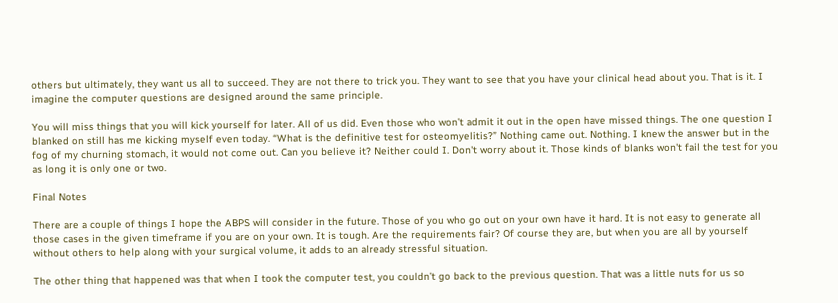others but ultimately, they want us all to succeed. They are not there to trick you. They want to see that you have your clinical head about you. That is it. I imagine the computer questions are designed around the same principle.

You will miss things that you will kick yourself for later. All of us did. Even those who won’t admit it out in the open have missed things. The one question I blanked on still has me kicking myself even today. “What is the definitive test for osteomyelitis?” Nothing came out. Nothing. I knew the answer but in the fog of my churning stomach, it would not come out. Can you believe it? Neither could I. Don't worry about it. Those kinds of blanks won't fail the test for you as long it is only one or two.

Final Notes

There are a couple of things I hope the ABPS will consider in the future. Those of you who go out on your own have it hard. It is not easy to generate all those cases in the given timeframe if you are on your own. It is tough. Are the requirements fair? Of course they are, but when you are all by yourself without others to help along with your surgical volume, it adds to an already stressful situation.

The other thing that happened was that when I took the computer test, you couldn’t go back to the previous question. That was a little nuts for us so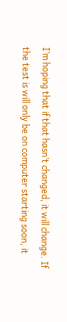I’m hoping that if that hasn’t changed, it will change. If the test is will only be on computer starting soon, it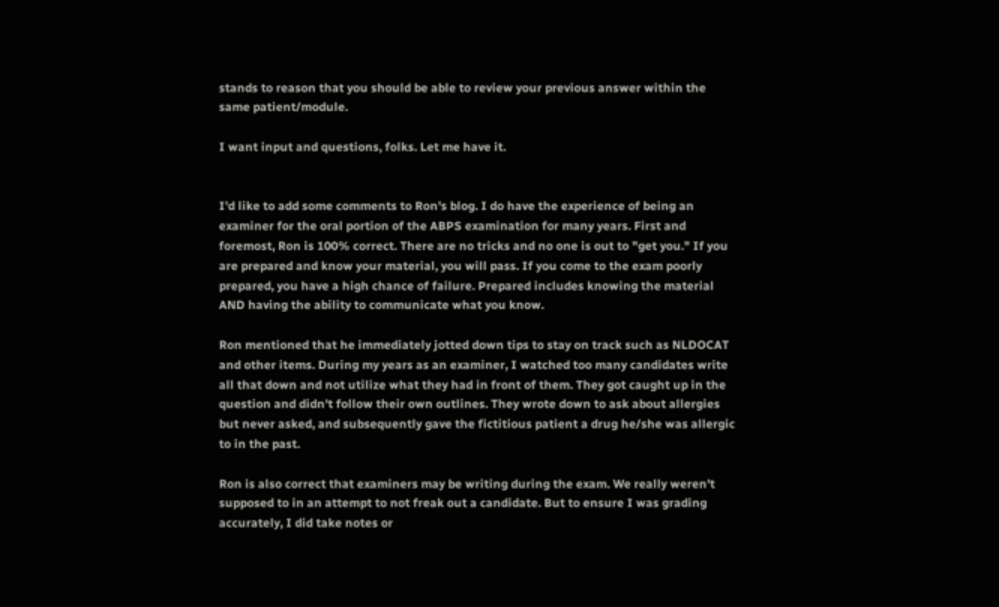stands to reason that you should be able to review your previous answer within the same patient/module.

I want input and questions, folks. Let me have it.


I'd like to add some comments to Ron's blog. I do have the experience of being an examiner for the oral portion of the ABPS examination for many years. First and foremost, Ron is 100% correct. There are no tricks and no one is out to "get you." If you are prepared and know your material, you will pass. If you come to the exam poorly prepared, you have a high chance of failure. Prepared includes knowing the material AND having the ability to communicate what you know.

Ron mentioned that he immediately jotted down tips to stay on track such as NLDOCAT and other items. During my years as an examiner, I watched too many candidates write all that down and not utilize what they had in front of them. They got caught up in the question and didn't follow their own outlines. They wrote down to ask about allergies but never asked, and subsequently gave the fictitious patient a drug he/she was allergic to in the past.

Ron is also correct that examiners may be writing during the exam. We really weren't supposed to in an attempt to not freak out a candidate. But to ensure I was grading accurately, I did take notes or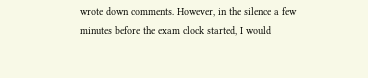wrote down comments. However, in the silence a few minutes before the exam clock started, I would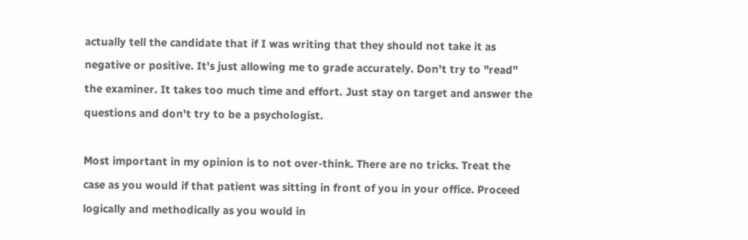actually tell the candidate that if I was writing that they should not take it as negative or positive. It's just allowing me to grade accurately. Don't try to "read" the examiner. It takes too much time and effort. Just stay on target and answer the questions and don't try to be a psychologist.

Most important in my opinion is to not over-think. There are no tricks. Treat the case as you would if that patient was sitting in front of you in your office. Proceed logically and methodically as you would in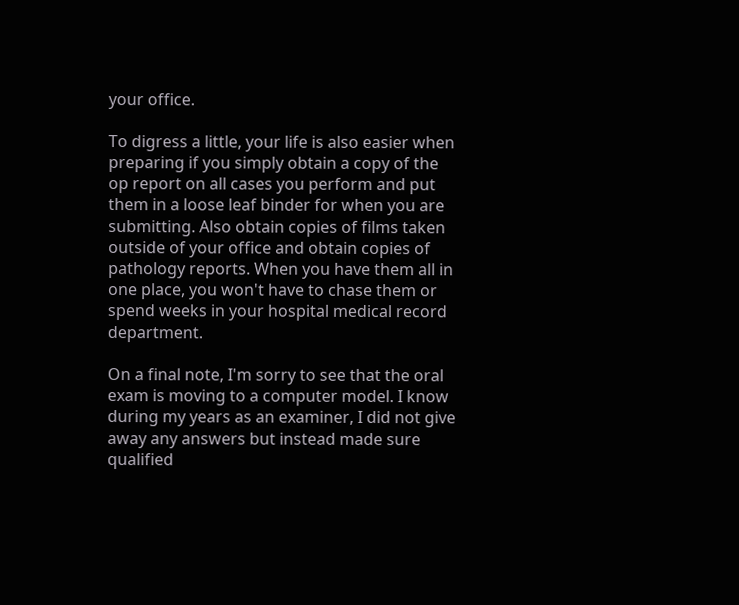your office.

To digress a little, your life is also easier when preparing if you simply obtain a copy of the op report on all cases you perform and put them in a loose leaf binder for when you are submitting. Also obtain copies of films taken outside of your office and obtain copies of pathology reports. When you have them all in one place, you won't have to chase them or spend weeks in your hospital medical record department.

On a final note, I'm sorry to see that the oral exam is moving to a computer model. I know during my years as an examiner, I did not give away any answers but instead made sure qualified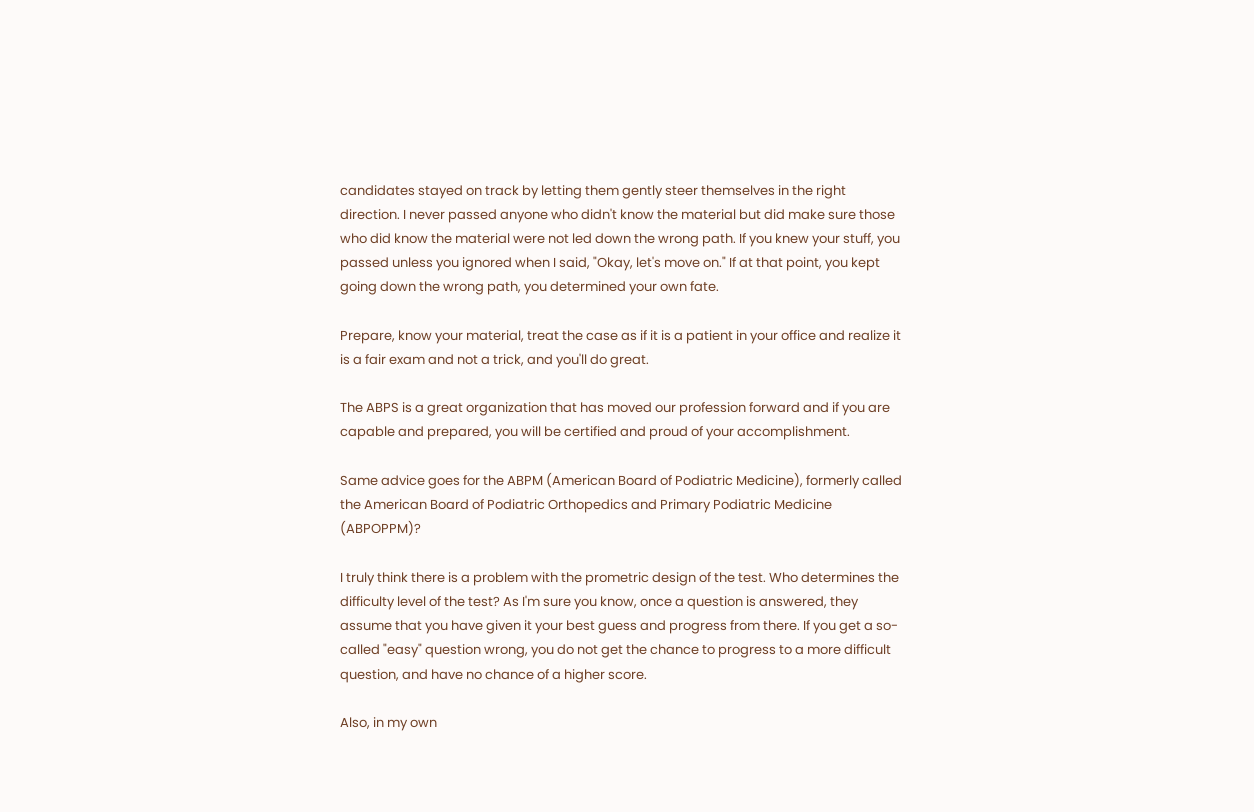candidates stayed on track by letting them gently steer themselves in the right direction. I never passed anyone who didn't know the material but did make sure those who did know the material were not led down the wrong path. If you knew your stuff, you passed unless you ignored when I said, "Okay, let's move on." If at that point, you kept going down the wrong path, you determined your own fate.

Prepare, know your material, treat the case as if it is a patient in your office and realize it is a fair exam and not a trick, and you'll do great.

The ABPS is a great organization that has moved our profession forward and if you are capable and prepared, you will be certified and proud of your accomplishment.

Same advice goes for the ABPM (American Board of Podiatric Medicine), formerly called the American Board of Podiatric Orthopedics and Primary Podiatric Medicine (ABPOPPM)?

I truly think there is a problem with the prometric design of the test. Who determines the difficulty level of the test? As I'm sure you know, once a question is answered, they assume that you have given it your best guess and progress from there. If you get a so-called "easy" question wrong, you do not get the chance to progress to a more difficult question, and have no chance of a higher score.

Also, in my own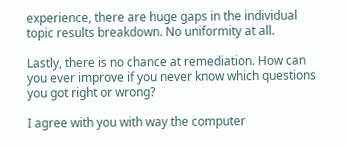experience, there are huge gaps in the individual topic results breakdown. No uniformity at all.

Lastly, there is no chance at remediation. How can you ever improve if you never know which questions you got right or wrong?

I agree with you with way the computer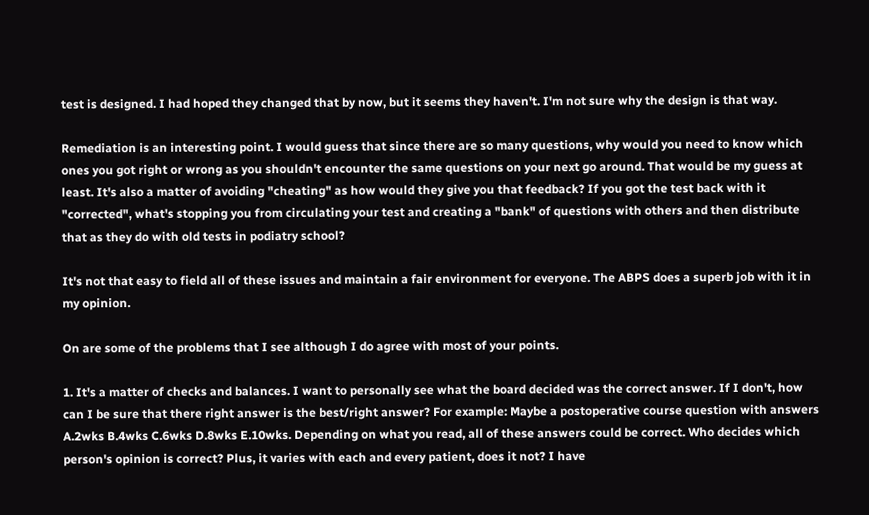test is designed. I had hoped they changed that by now, but it seems they haven't. I'm not sure why the design is that way.

Remediation is an interesting point. I would guess that since there are so many questions, why would you need to know which ones you got right or wrong as you shouldn't encounter the same questions on your next go around. That would be my guess at least. It's also a matter of avoiding "cheating" as how would they give you that feedback? If you got the test back with it "corrected", what's stopping you from circulating your test and creating a "bank" of questions with others and then distribute that as they do with old tests in podiatry school?

It's not that easy to field all of these issues and maintain a fair environment for everyone. The ABPS does a superb job with it in my opinion.

On are some of the problems that I see although I do agree with most of your points.

1. It's a matter of checks and balances. I want to personally see what the board decided was the correct answer. If I don't, how can I be sure that there right answer is the best/right answer? For example: Maybe a postoperative course question with answers A.2wks B.4wks C.6wks D.8wks E.10wks. Depending on what you read, all of these answers could be correct. Who decides which person's opinion is correct? Plus, it varies with each and every patient, does it not? I have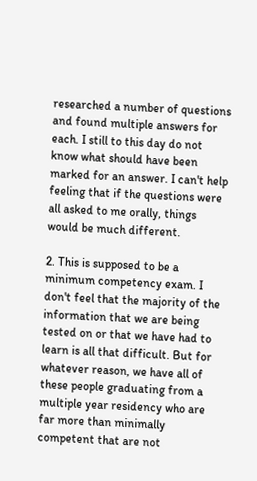researched a number of questions and found multiple answers for each. I still to this day do not know what should have been marked for an answer. I can't help feeling that if the questions were all asked to me orally, things would be much different.

2. This is supposed to be a minimum competency exam. I don't feel that the majority of the information that we are being tested on or that we have had to learn is all that difficult. But for whatever reason, we have all of these people graduating from a multiple year residency who are far more than minimally competent that are not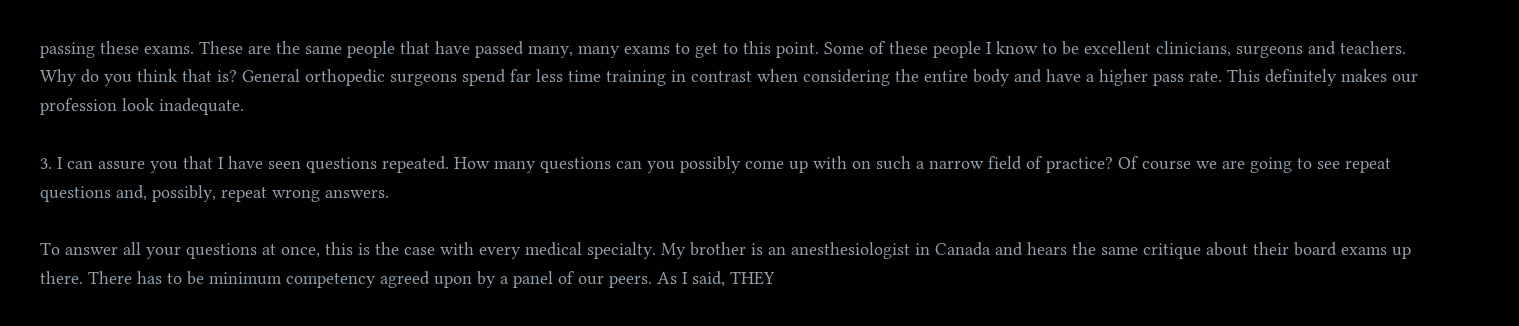passing these exams. These are the same people that have passed many, many exams to get to this point. Some of these people I know to be excellent clinicians, surgeons and teachers. Why do you think that is? General orthopedic surgeons spend far less time training in contrast when considering the entire body and have a higher pass rate. This definitely makes our profession look inadequate.

3. I can assure you that I have seen questions repeated. How many questions can you possibly come up with on such a narrow field of practice? Of course we are going to see repeat questions and, possibly, repeat wrong answers.

To answer all your questions at once, this is the case with every medical specialty. My brother is an anesthesiologist in Canada and hears the same critique about their board exams up there. There has to be minimum competency agreed upon by a panel of our peers. As I said, THEY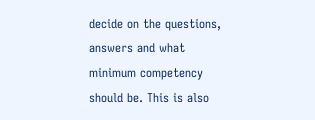decide on the questions, answers and what minimum competency should be. This is also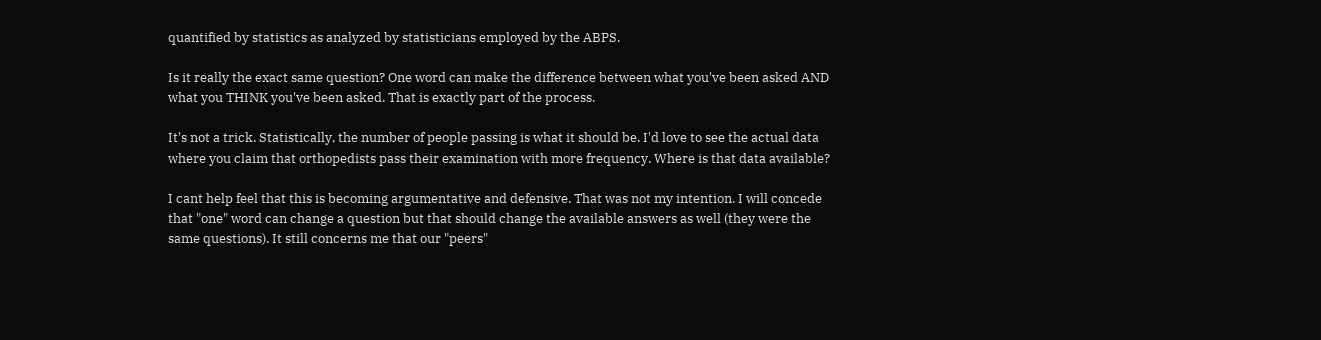quantified by statistics as analyzed by statisticians employed by the ABPS.

Is it really the exact same question? One word can make the difference between what you've been asked AND what you THINK you've been asked. That is exactly part of the process.

It's not a trick. Statistically, the number of people passing is what it should be. I'd love to see the actual data where you claim that orthopedists pass their examination with more frequency. Where is that data available?

I cant help feel that this is becoming argumentative and defensive. That was not my intention. I will concede that "one" word can change a question but that should change the available answers as well (they were the same questions). It still concerns me that our "peers"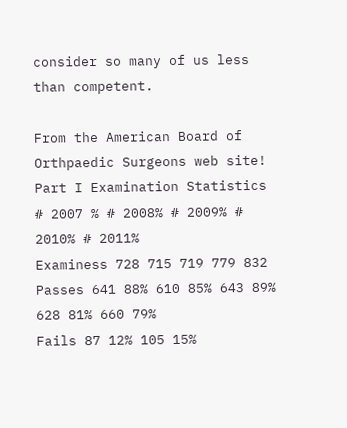consider so many of us less than competent.

From the American Board of Orthpaedic Surgeons web site!
Part I Examination Statistics
# 2007 % # 2008% # 2009% # 2010% # 2011%
Examiness 728 715 719 779 832
Passes 641 88% 610 85% 643 89% 628 81% 660 79%
Fails 87 12% 105 15%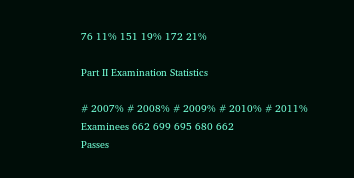76 11% 151 19% 172 21%

Part II Examination Statistics

# 2007% # 2008% # 2009% # 2010% # 2011%
Examinees 662 699 695 680 662
Passes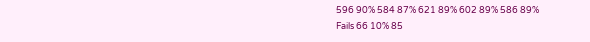596 90% 584 87% 621 89% 602 89% 586 89%
Fails 66 10% 85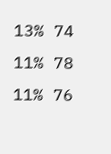13% 74 11% 78 11% 76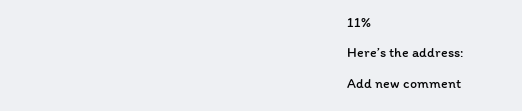11%

Here’s the address:

Add new comment